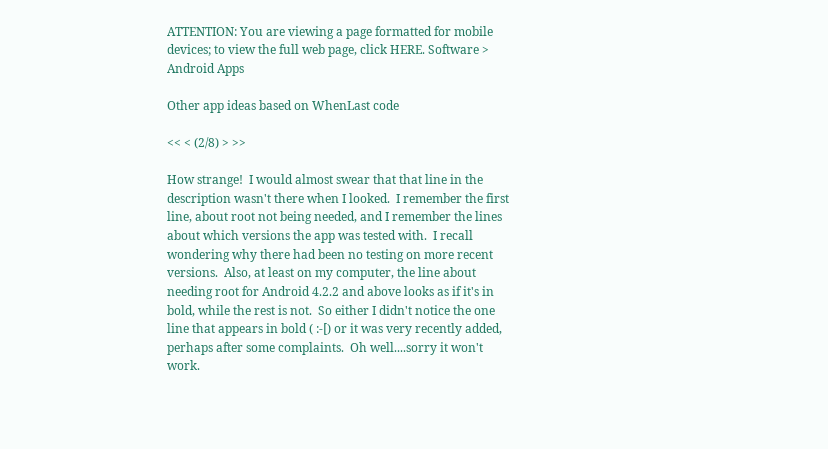ATTENTION: You are viewing a page formatted for mobile devices; to view the full web page, click HERE. Software > Android Apps

Other app ideas based on WhenLast code

<< < (2/8) > >>

How strange!  I would almost swear that that line in the description wasn't there when I looked.  I remember the first line, about root not being needed, and I remember the lines about which versions the app was tested with.  I recall wondering why there had been no testing on more recent versions.  Also, at least on my computer, the line about needing root for Android 4.2.2 and above looks as if it's in bold, while the rest is not.  So either I didn't notice the one line that appears in bold ( :-[) or it was very recently added, perhaps after some complaints.  Oh well....sorry it won't work.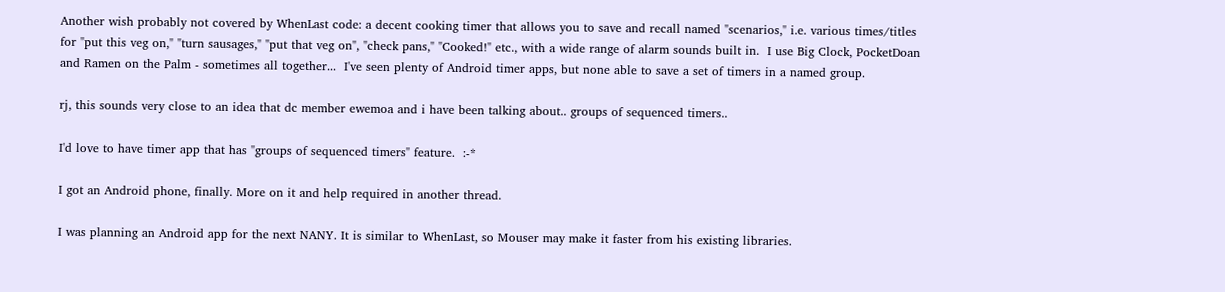Another wish probably not covered by WhenLast code: a decent cooking timer that allows you to save and recall named "scenarios," i.e. various times/titles for "put this veg on," "turn sausages," "put that veg on", "check pans," "Cooked!" etc., with a wide range of alarm sounds built in.  I use Big Clock, PocketDoan and Ramen on the Palm - sometimes all together...  I've seen plenty of Android timer apps, but none able to save a set of timers in a named group.

rj, this sounds very close to an idea that dc member ewemoa and i have been talking about.. groups of sequenced timers..

I'd love to have timer app that has "groups of sequenced timers" feature.  :-*

I got an Android phone, finally. More on it and help required in another thread.

I was planning an Android app for the next NANY. It is similar to WhenLast, so Mouser may make it faster from his existing libraries.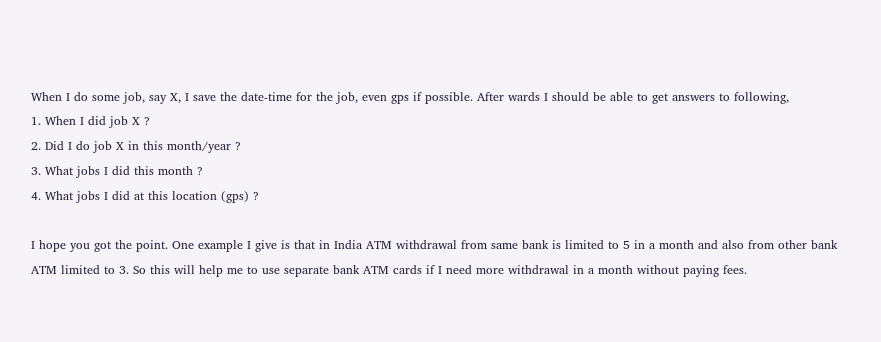When I do some job, say X, I save the date-time for the job, even gps if possible. After wards I should be able to get answers to following,
1. When I did job X ?
2. Did I do job X in this month/year ?
3. What jobs I did this month ?
4. What jobs I did at this location (gps) ?

I hope you got the point. One example I give is that in India ATM withdrawal from same bank is limited to 5 in a month and also from other bank ATM limited to 3. So this will help me to use separate bank ATM cards if I need more withdrawal in a month without paying fees.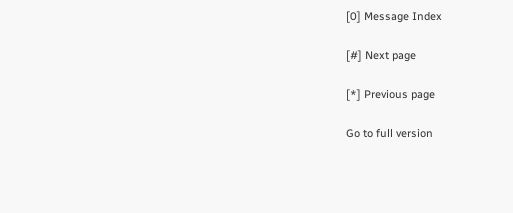[0] Message Index

[#] Next page

[*] Previous page

Go to full version